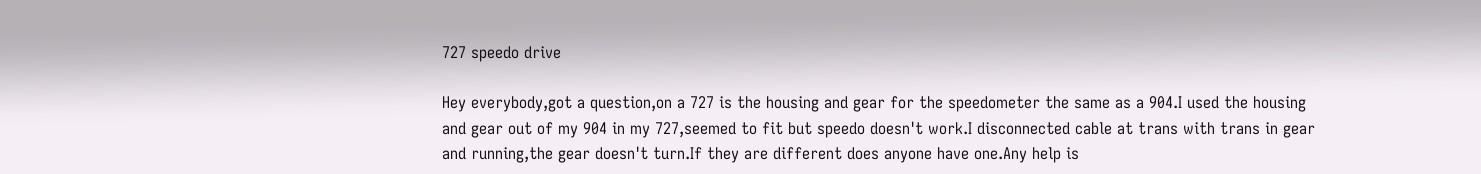727 speedo drive

Hey everybody,got a question,on a 727 is the housing and gear for the speedometer the same as a 904.I used the housing and gear out of my 904 in my 727,seemed to fit but speedo doesn't work.I disconnected cable at trans with trans in gear and running,the gear doesn't turn.If they are different does anyone have one.Any help is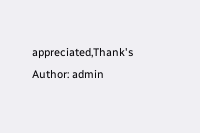appreciated,Thank's
Author: admin